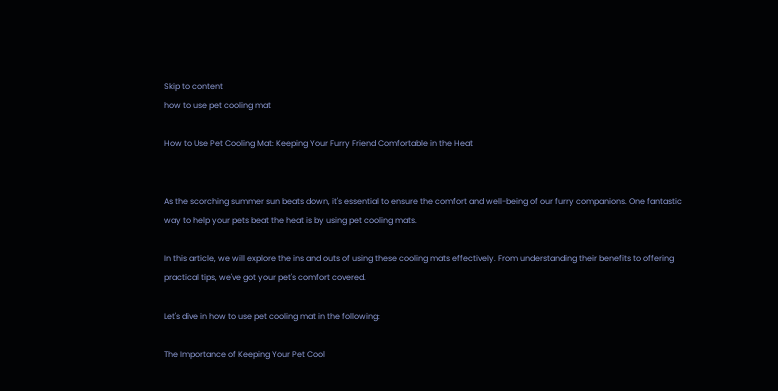Skip to content
how to use pet cooling mat

How to Use Pet Cooling Mat: Keeping Your Furry Friend Comfortable in the Heat


As the scorching summer sun beats down, it's essential to ensure the comfort and well-being of our furry companions. One fantastic way to help your pets beat the heat is by using pet cooling mats.

In this article, we will explore the ins and outs of using these cooling mats effectively. From understanding their benefits to offering practical tips, we've got your pet's comfort covered.

Let's dive in how to use pet cooling mat in the following:

The Importance of Keeping Your Pet Cool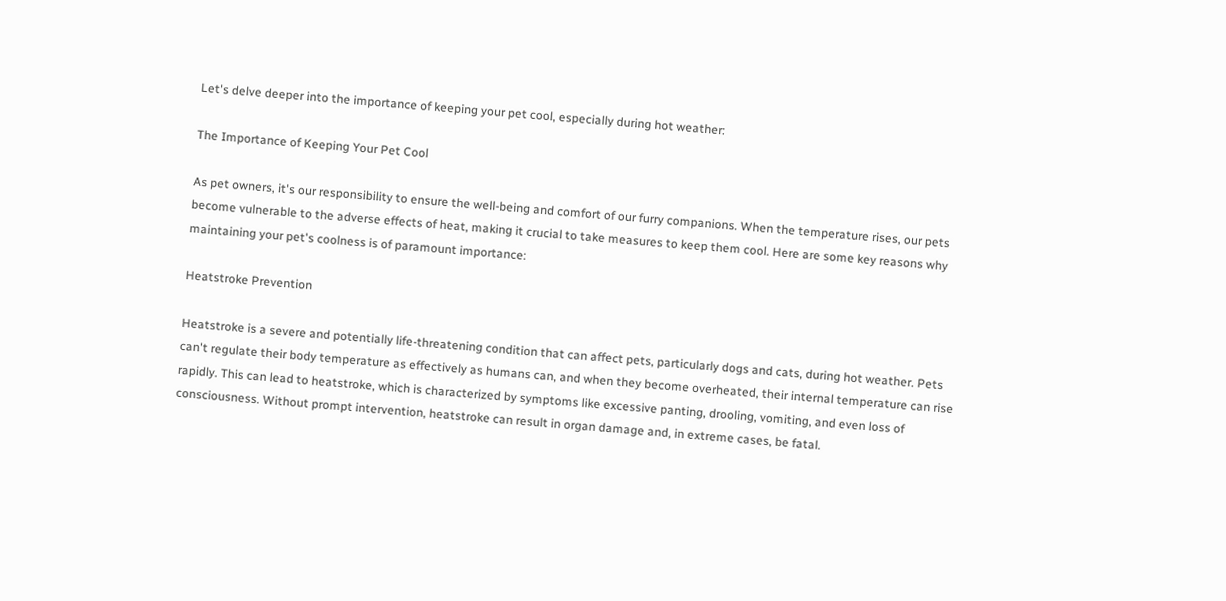Let's delve deeper into the importance of keeping your pet cool, especially during hot weather:

The Importance of Keeping Your Pet Cool

As pet owners, it's our responsibility to ensure the well-being and comfort of our furry companions. When the temperature rises, our pets become vulnerable to the adverse effects of heat, making it crucial to take measures to keep them cool. Here are some key reasons why maintaining your pet's coolness is of paramount importance:

Heatstroke Prevention

Heatstroke is a severe and potentially life-threatening condition that can affect pets, particularly dogs and cats, during hot weather. Pets can't regulate their body temperature as effectively as humans can, and when they become overheated, their internal temperature can rise rapidly. This can lead to heatstroke, which is characterized by symptoms like excessive panting, drooling, vomiting, and even loss of consciousness. Without prompt intervention, heatstroke can result in organ damage and, in extreme cases, be fatal.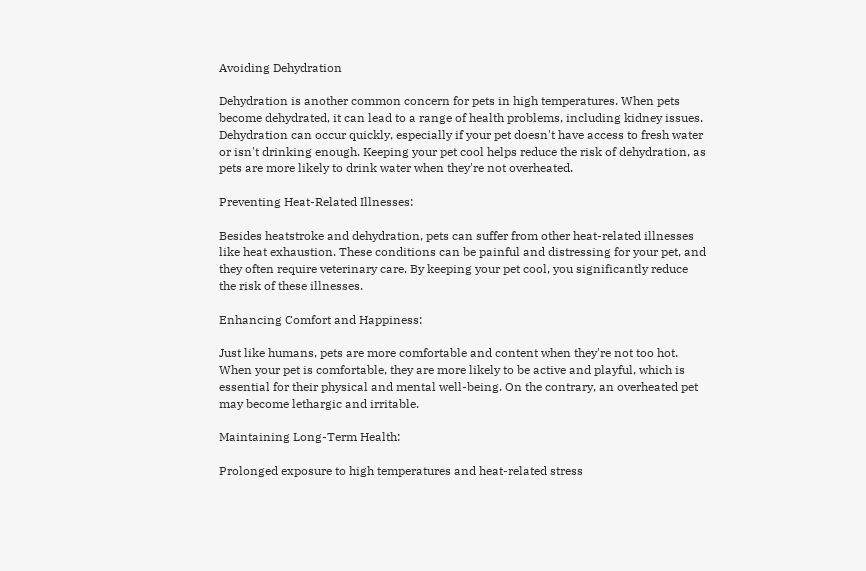Avoiding Dehydration

Dehydration is another common concern for pets in high temperatures. When pets become dehydrated, it can lead to a range of health problems, including kidney issues. Dehydration can occur quickly, especially if your pet doesn't have access to fresh water or isn't drinking enough. Keeping your pet cool helps reduce the risk of dehydration, as pets are more likely to drink water when they're not overheated.

Preventing Heat-Related Illnesses:

Besides heatstroke and dehydration, pets can suffer from other heat-related illnesses like heat exhaustion. These conditions can be painful and distressing for your pet, and they often require veterinary care. By keeping your pet cool, you significantly reduce the risk of these illnesses.

Enhancing Comfort and Happiness:

Just like humans, pets are more comfortable and content when they're not too hot. When your pet is comfortable, they are more likely to be active and playful, which is essential for their physical and mental well-being. On the contrary, an overheated pet may become lethargic and irritable.

Maintaining Long-Term Health:

Prolonged exposure to high temperatures and heat-related stress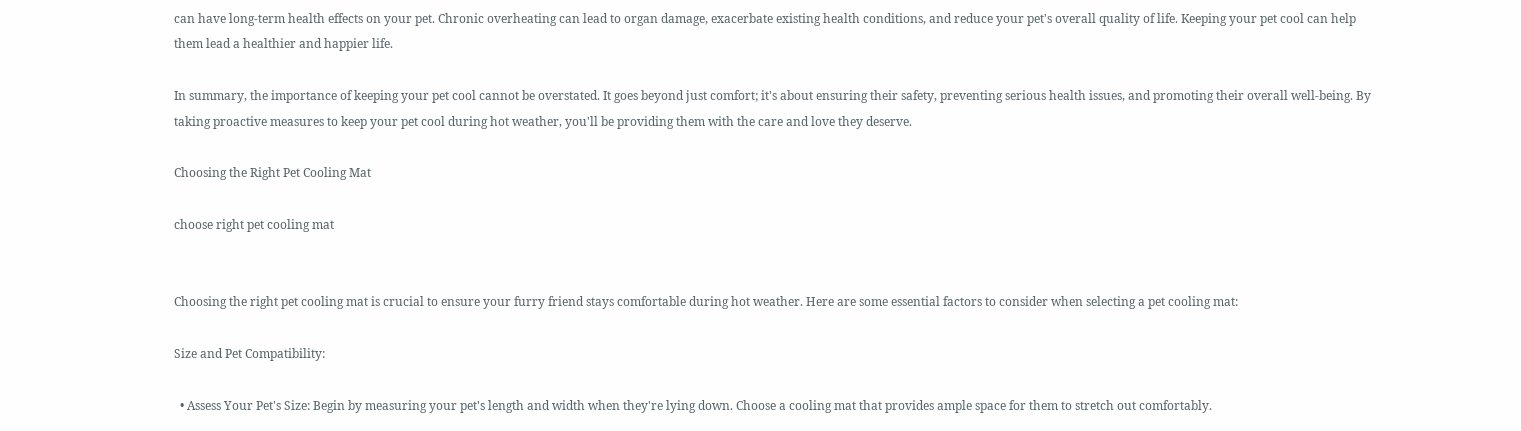can have long-term health effects on your pet. Chronic overheating can lead to organ damage, exacerbate existing health conditions, and reduce your pet's overall quality of life. Keeping your pet cool can help them lead a healthier and happier life.

In summary, the importance of keeping your pet cool cannot be overstated. It goes beyond just comfort; it's about ensuring their safety, preventing serious health issues, and promoting their overall well-being. By taking proactive measures to keep your pet cool during hot weather, you'll be providing them with the care and love they deserve.

Choosing the Right Pet Cooling Mat

choose right pet cooling mat


Choosing the right pet cooling mat is crucial to ensure your furry friend stays comfortable during hot weather. Here are some essential factors to consider when selecting a pet cooling mat:

Size and Pet Compatibility:

  • Assess Your Pet's Size: Begin by measuring your pet's length and width when they're lying down. Choose a cooling mat that provides ample space for them to stretch out comfortably.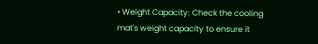• Weight Capacity: Check the cooling mat's weight capacity to ensure it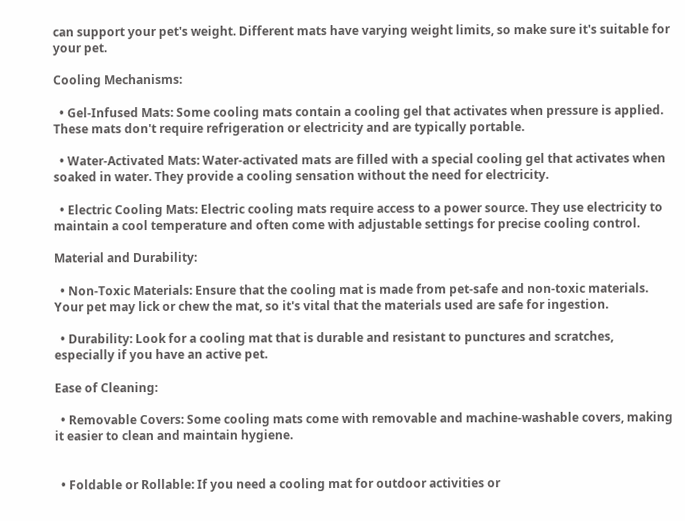can support your pet's weight. Different mats have varying weight limits, so make sure it's suitable for your pet.

Cooling Mechanisms:

  • Gel-Infused Mats: Some cooling mats contain a cooling gel that activates when pressure is applied. These mats don't require refrigeration or electricity and are typically portable.

  • Water-Activated Mats: Water-activated mats are filled with a special cooling gel that activates when soaked in water. They provide a cooling sensation without the need for electricity.

  • Electric Cooling Mats: Electric cooling mats require access to a power source. They use electricity to maintain a cool temperature and often come with adjustable settings for precise cooling control.

Material and Durability:

  • Non-Toxic Materials: Ensure that the cooling mat is made from pet-safe and non-toxic materials. Your pet may lick or chew the mat, so it's vital that the materials used are safe for ingestion.

  • Durability: Look for a cooling mat that is durable and resistant to punctures and scratches, especially if you have an active pet.

Ease of Cleaning:

  • Removable Covers: Some cooling mats come with removable and machine-washable covers, making it easier to clean and maintain hygiene.


  • Foldable or Rollable: If you need a cooling mat for outdoor activities or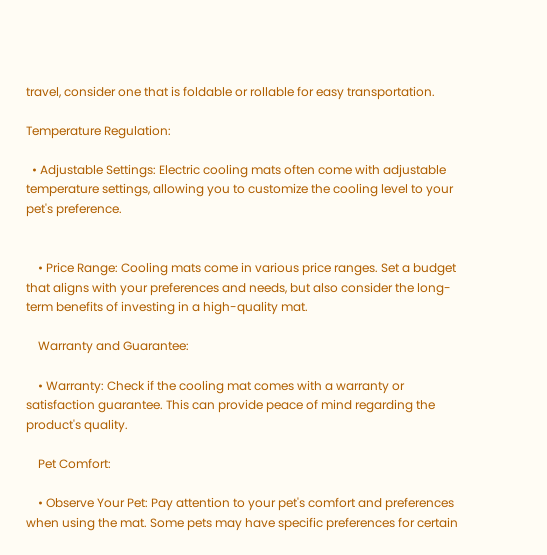travel, consider one that is foldable or rollable for easy transportation.

Temperature Regulation:

  • Adjustable Settings: Electric cooling mats often come with adjustable temperature settings, allowing you to customize the cooling level to your pet's preference.


    • Price Range: Cooling mats come in various price ranges. Set a budget that aligns with your preferences and needs, but also consider the long-term benefits of investing in a high-quality mat.

    Warranty and Guarantee:

    • Warranty: Check if the cooling mat comes with a warranty or satisfaction guarantee. This can provide peace of mind regarding the product's quality.

    Pet Comfort:

    • Observe Your Pet: Pay attention to your pet's comfort and preferences when using the mat. Some pets may have specific preferences for certain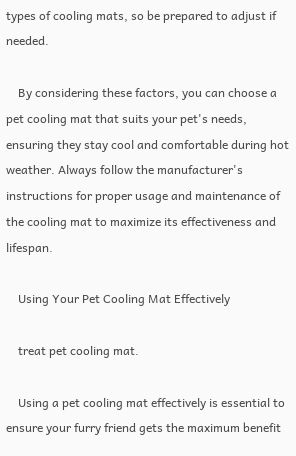types of cooling mats, so be prepared to adjust if needed.

    By considering these factors, you can choose a pet cooling mat that suits your pet's needs, ensuring they stay cool and comfortable during hot weather. Always follow the manufacturer's instructions for proper usage and maintenance of the cooling mat to maximize its effectiveness and lifespan.

    Using Your Pet Cooling Mat Effectively

    treat pet cooling mat.

    Using a pet cooling mat effectively is essential to ensure your furry friend gets the maximum benefit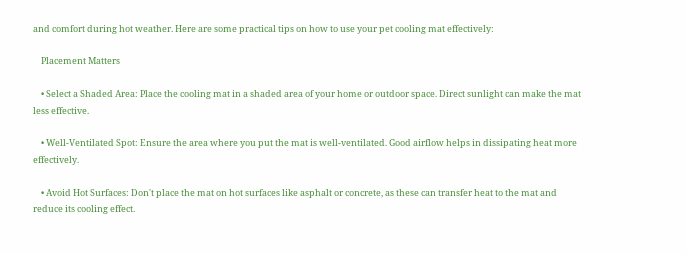and comfort during hot weather. Here are some practical tips on how to use your pet cooling mat effectively:

    Placement Matters

    • Select a Shaded Area: Place the cooling mat in a shaded area of your home or outdoor space. Direct sunlight can make the mat less effective.

    • Well-Ventilated Spot: Ensure the area where you put the mat is well-ventilated. Good airflow helps in dissipating heat more effectively.

    • Avoid Hot Surfaces: Don't place the mat on hot surfaces like asphalt or concrete, as these can transfer heat to the mat and reduce its cooling effect.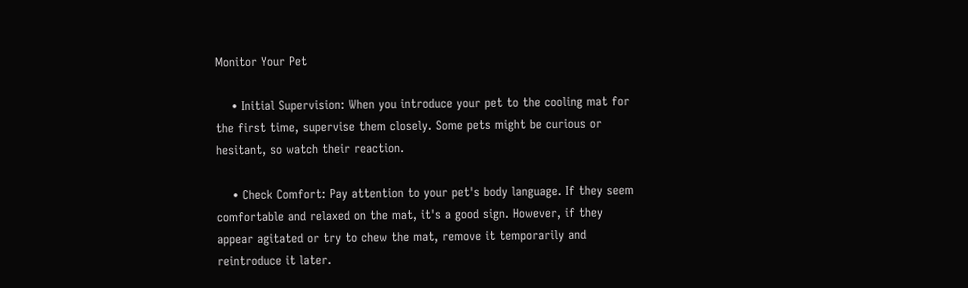Monitor Your Pet

    • Initial Supervision: When you introduce your pet to the cooling mat for the first time, supervise them closely. Some pets might be curious or hesitant, so watch their reaction.

    • Check Comfort: Pay attention to your pet's body language. If they seem comfortable and relaxed on the mat, it's a good sign. However, if they appear agitated or try to chew the mat, remove it temporarily and reintroduce it later.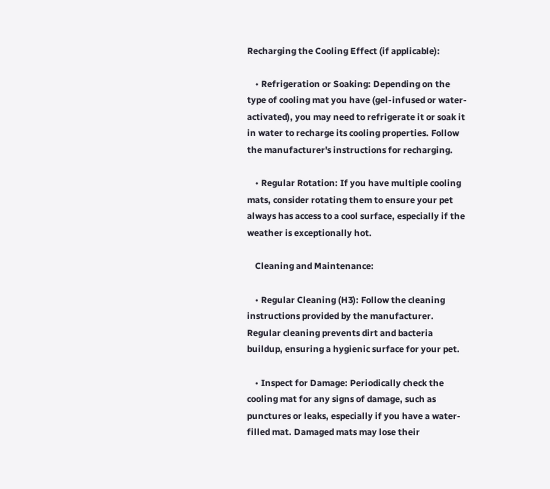Recharging the Cooling Effect (if applicable):

    • Refrigeration or Soaking: Depending on the type of cooling mat you have (gel-infused or water-activated), you may need to refrigerate it or soak it in water to recharge its cooling properties. Follow the manufacturer's instructions for recharging.

    • Regular Rotation: If you have multiple cooling mats, consider rotating them to ensure your pet always has access to a cool surface, especially if the weather is exceptionally hot.

    Cleaning and Maintenance:

    • Regular Cleaning (H3): Follow the cleaning instructions provided by the manufacturer. Regular cleaning prevents dirt and bacteria buildup, ensuring a hygienic surface for your pet.

    • Inspect for Damage: Periodically check the cooling mat for any signs of damage, such as punctures or leaks, especially if you have a water-filled mat. Damaged mats may lose their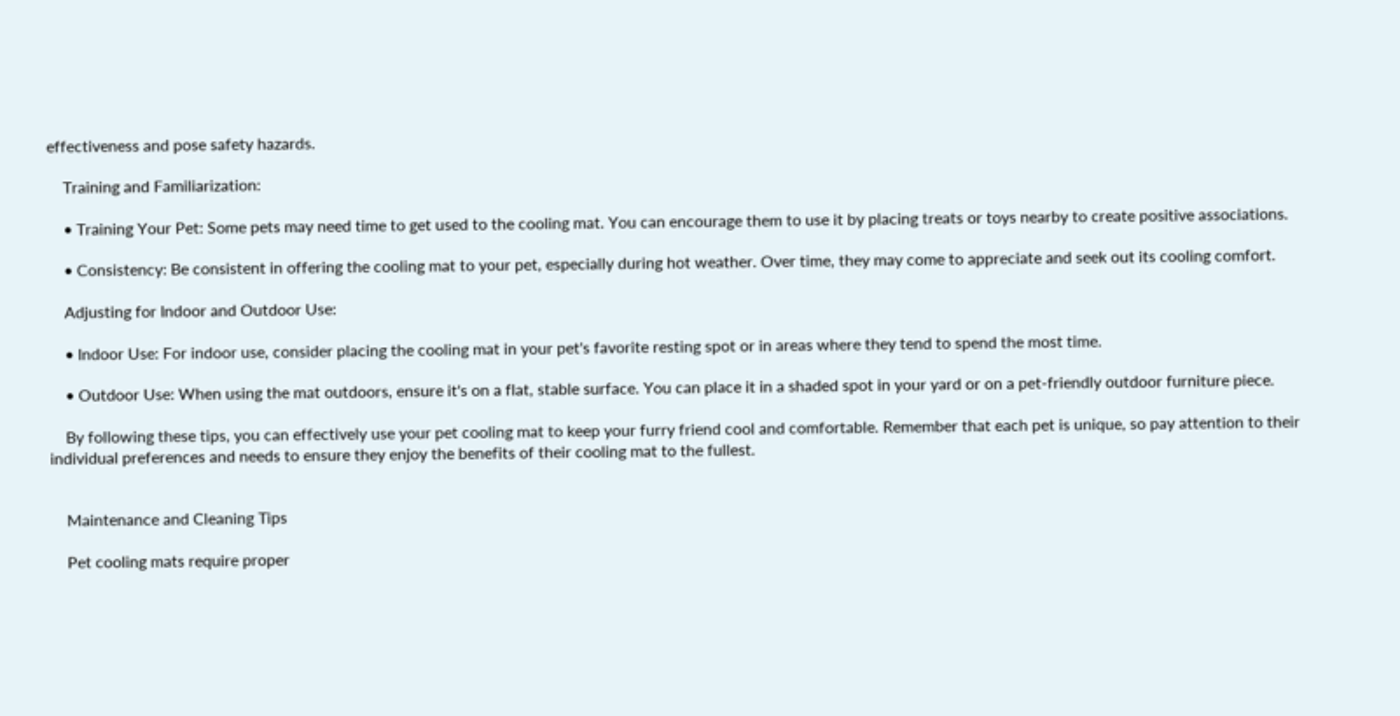effectiveness and pose safety hazards.

    Training and Familiarization:

    • Training Your Pet: Some pets may need time to get used to the cooling mat. You can encourage them to use it by placing treats or toys nearby to create positive associations.

    • Consistency: Be consistent in offering the cooling mat to your pet, especially during hot weather. Over time, they may come to appreciate and seek out its cooling comfort.

    Adjusting for Indoor and Outdoor Use:

    • Indoor Use: For indoor use, consider placing the cooling mat in your pet's favorite resting spot or in areas where they tend to spend the most time.

    • Outdoor Use: When using the mat outdoors, ensure it's on a flat, stable surface. You can place it in a shaded spot in your yard or on a pet-friendly outdoor furniture piece.

    By following these tips, you can effectively use your pet cooling mat to keep your furry friend cool and comfortable. Remember that each pet is unique, so pay attention to their individual preferences and needs to ensure they enjoy the benefits of their cooling mat to the fullest.


    Maintenance and Cleaning Tips

    Pet cooling mats require proper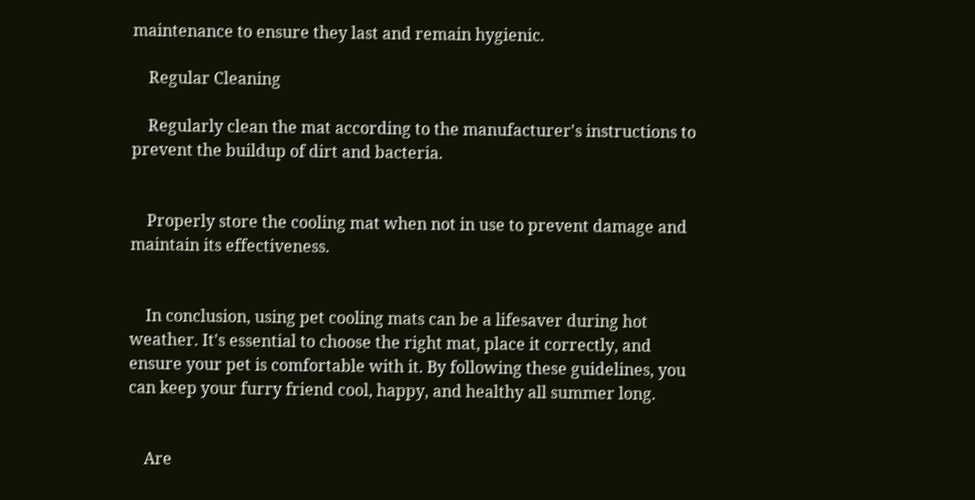maintenance to ensure they last and remain hygienic.

    Regular Cleaning

    Regularly clean the mat according to the manufacturer's instructions to prevent the buildup of dirt and bacteria.


    Properly store the cooling mat when not in use to prevent damage and maintain its effectiveness.


    In conclusion, using pet cooling mats can be a lifesaver during hot weather. It's essential to choose the right mat, place it correctly, and ensure your pet is comfortable with it. By following these guidelines, you can keep your furry friend cool, happy, and healthy all summer long.


    Are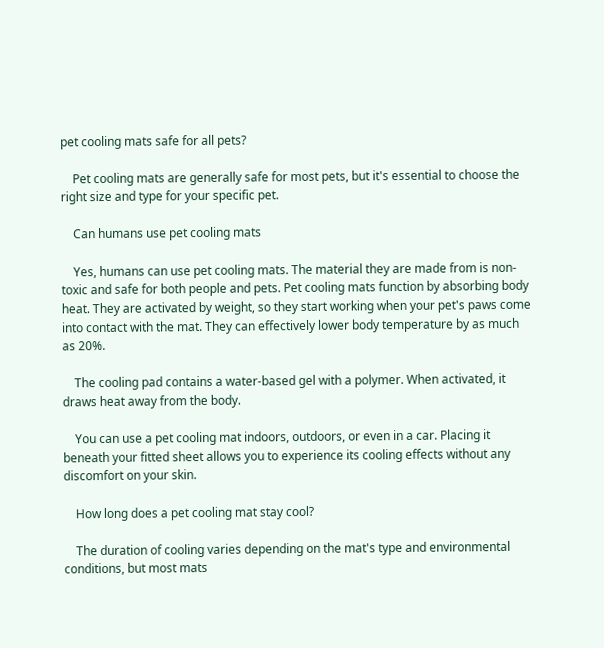pet cooling mats safe for all pets?

    Pet cooling mats are generally safe for most pets, but it's essential to choose the right size and type for your specific pet.

    Can humans use pet cooling mats

    Yes, humans can use pet cooling mats. The material they are made from is non-toxic and safe for both people and pets. Pet cooling mats function by absorbing body heat. They are activated by weight, so they start working when your pet's paws come into contact with the mat. They can effectively lower body temperature by as much as 20%.

    The cooling pad contains a water-based gel with a polymer. When activated, it draws heat away from the body.

    You can use a pet cooling mat indoors, outdoors, or even in a car. Placing it beneath your fitted sheet allows you to experience its cooling effects without any discomfort on your skin.

    How long does a pet cooling mat stay cool?

    The duration of cooling varies depending on the mat's type and environmental conditions, but most mats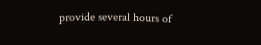provide several hours of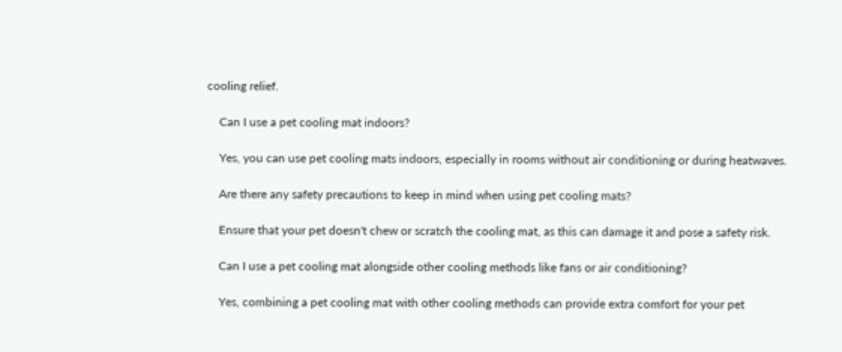cooling relief.

    Can I use a pet cooling mat indoors?

    Yes, you can use pet cooling mats indoors, especially in rooms without air conditioning or during heatwaves.

    Are there any safety precautions to keep in mind when using pet cooling mats?

    Ensure that your pet doesn't chew or scratch the cooling mat, as this can damage it and pose a safety risk.

    Can I use a pet cooling mat alongside other cooling methods like fans or air conditioning?

    Yes, combining a pet cooling mat with other cooling methods can provide extra comfort for your pet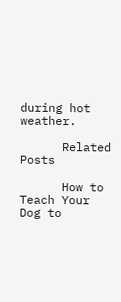during hot weather.

      Related Posts

      How to Teach Your Dog to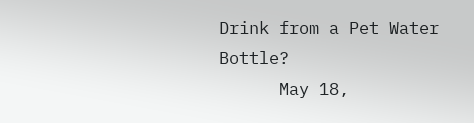Drink from a Pet Water Bottle?
      May 18,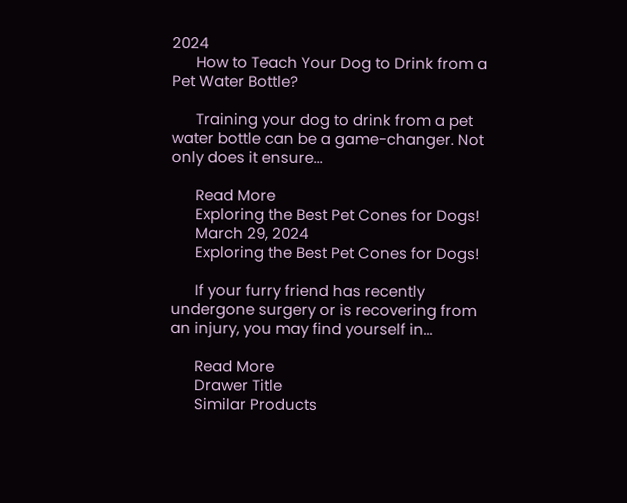2024
      How to Teach Your Dog to Drink from a Pet Water Bottle?

      Training your dog to drink from a pet water bottle can be a game-changer. Not only does it ensure...

      Read More
      Exploring the Best Pet Cones for Dogs!
      March 29, 2024
      Exploring the Best Pet Cones for Dogs!

      If your furry friend has recently undergone surgery or is recovering from an injury, you may find yourself in...

      Read More
      Drawer Title
      Similar Products